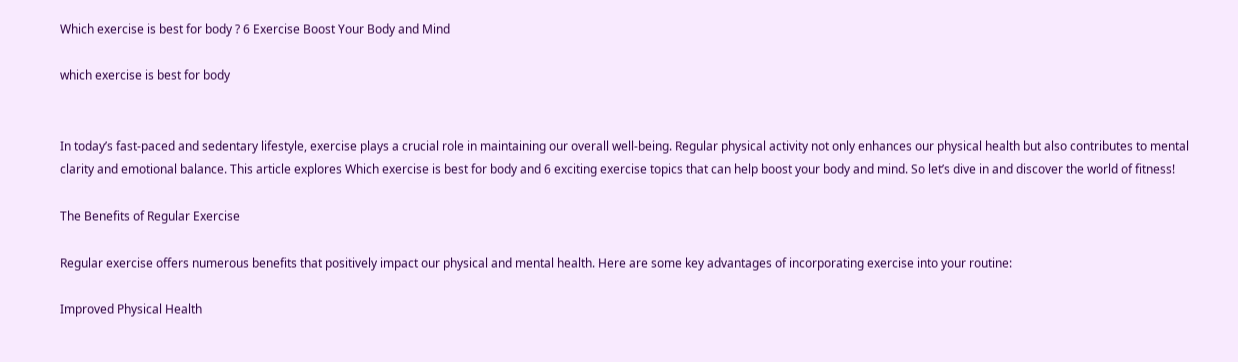Which exercise is best for body ? 6 Exercise Boost Your Body and Mind

which exercise is best for body


In today’s fast-paced and sedentary lifestyle, exercise plays a crucial role in maintaining our overall well-being. Regular physical activity not only enhances our physical health but also contributes to mental clarity and emotional balance. This article explores Which exercise is best for body and 6 exciting exercise topics that can help boost your body and mind. So let’s dive in and discover the world of fitness!

The Benefits of Regular Exercise

Regular exercise offers numerous benefits that positively impact our physical and mental health. Here are some key advantages of incorporating exercise into your routine:

Improved Physical Health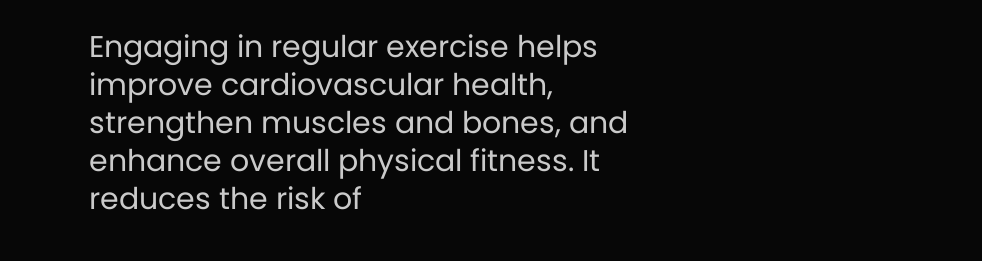Engaging in regular exercise helps improve cardiovascular health, strengthen muscles and bones, and enhance overall physical fitness. It reduces the risk of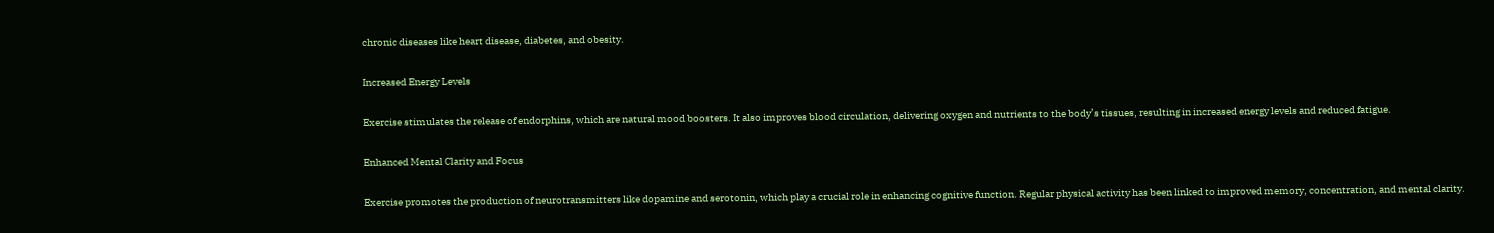chronic diseases like heart disease, diabetes, and obesity.

Increased Energy Levels

Exercise stimulates the release of endorphins, which are natural mood boosters. It also improves blood circulation, delivering oxygen and nutrients to the body’s tissues, resulting in increased energy levels and reduced fatigue.

Enhanced Mental Clarity and Focus

Exercise promotes the production of neurotransmitters like dopamine and serotonin, which play a crucial role in enhancing cognitive function. Regular physical activity has been linked to improved memory, concentration, and mental clarity.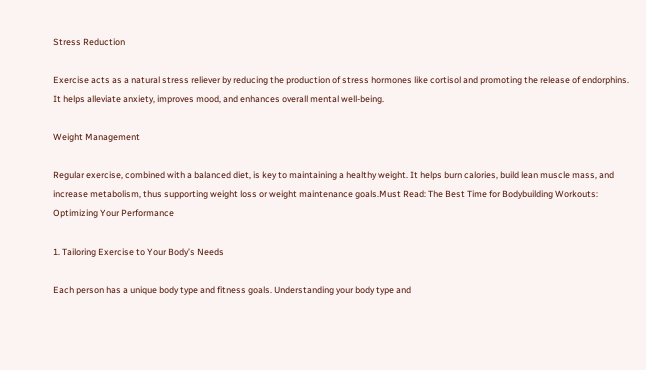Stress Reduction

Exercise acts as a natural stress reliever by reducing the production of stress hormones like cortisol and promoting the release of endorphins. It helps alleviate anxiety, improves mood, and enhances overall mental well-being.

Weight Management

Regular exercise, combined with a balanced diet, is key to maintaining a healthy weight. It helps burn calories, build lean muscle mass, and increase metabolism, thus supporting weight loss or weight maintenance goals.Must Read: The Best Time for Bodybuilding Workouts: Optimizing Your Performance

1. Tailoring Exercise to Your Body’s Needs

Each person has a unique body type and fitness goals. Understanding your body type and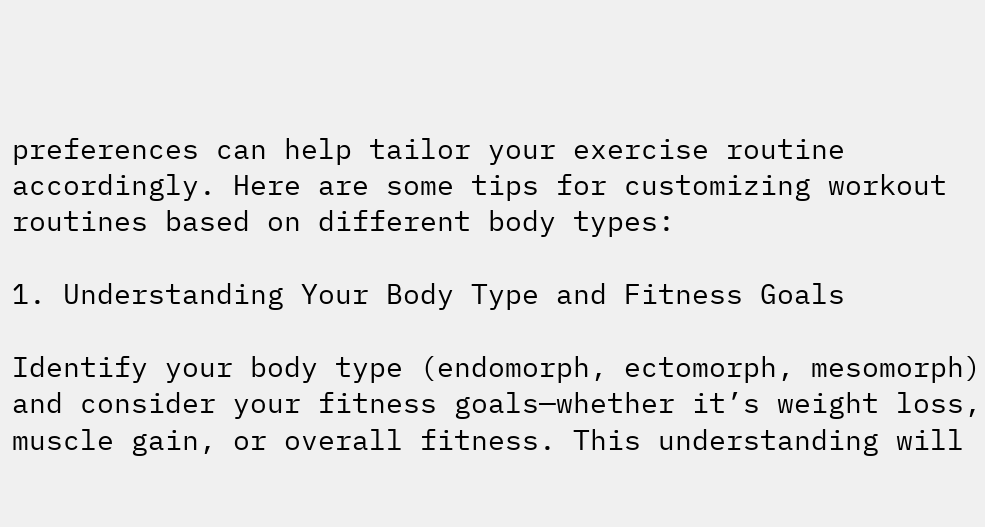preferences can help tailor your exercise routine accordingly. Here are some tips for customizing workout routines based on different body types:

1. Understanding Your Body Type and Fitness Goals

Identify your body type (endomorph, ectomorph, mesomorph) and consider your fitness goals—whether it’s weight loss, muscle gain, or overall fitness. This understanding will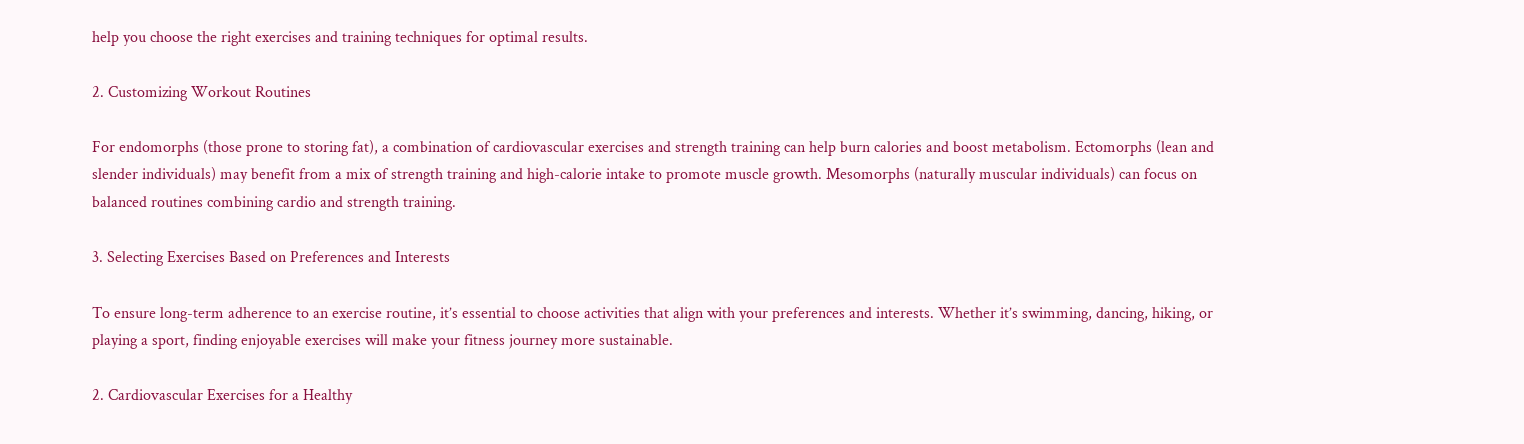help you choose the right exercises and training techniques for optimal results.

2. Customizing Workout Routines

For endomorphs (those prone to storing fat), a combination of cardiovascular exercises and strength training can help burn calories and boost metabolism. Ectomorphs (lean and slender individuals) may benefit from a mix of strength training and high-calorie intake to promote muscle growth. Mesomorphs (naturally muscular individuals) can focus on balanced routines combining cardio and strength training.

3. Selecting Exercises Based on Preferences and Interests

To ensure long-term adherence to an exercise routine, it’s essential to choose activities that align with your preferences and interests. Whether it’s swimming, dancing, hiking, or playing a sport, finding enjoyable exercises will make your fitness journey more sustainable.

2. Cardiovascular Exercises for a Healthy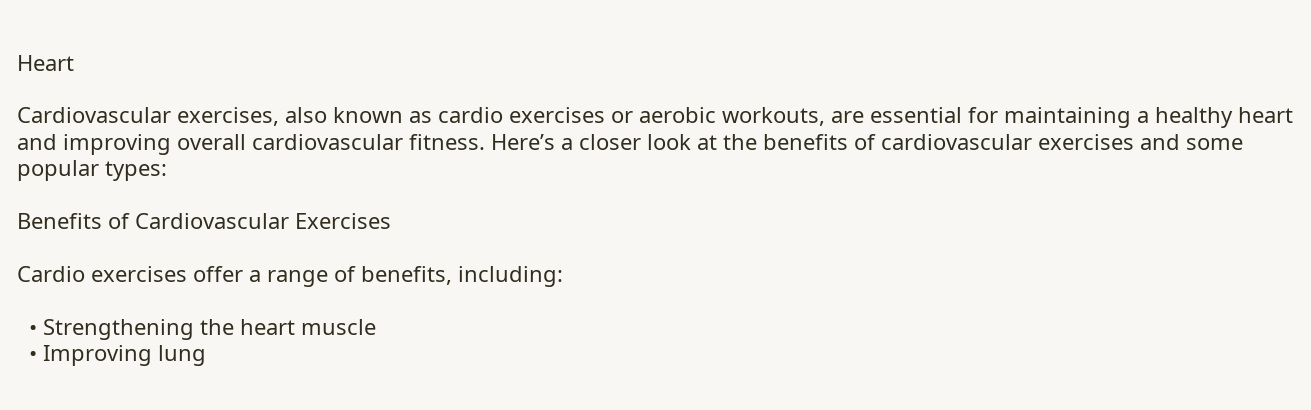Heart

Cardiovascular exercises, also known as cardio exercises or aerobic workouts, are essential for maintaining a healthy heart and improving overall cardiovascular fitness. Here’s a closer look at the benefits of cardiovascular exercises and some popular types:

Benefits of Cardiovascular Exercises

Cardio exercises offer a range of benefits, including:

  • Strengthening the heart muscle
  • Improving lung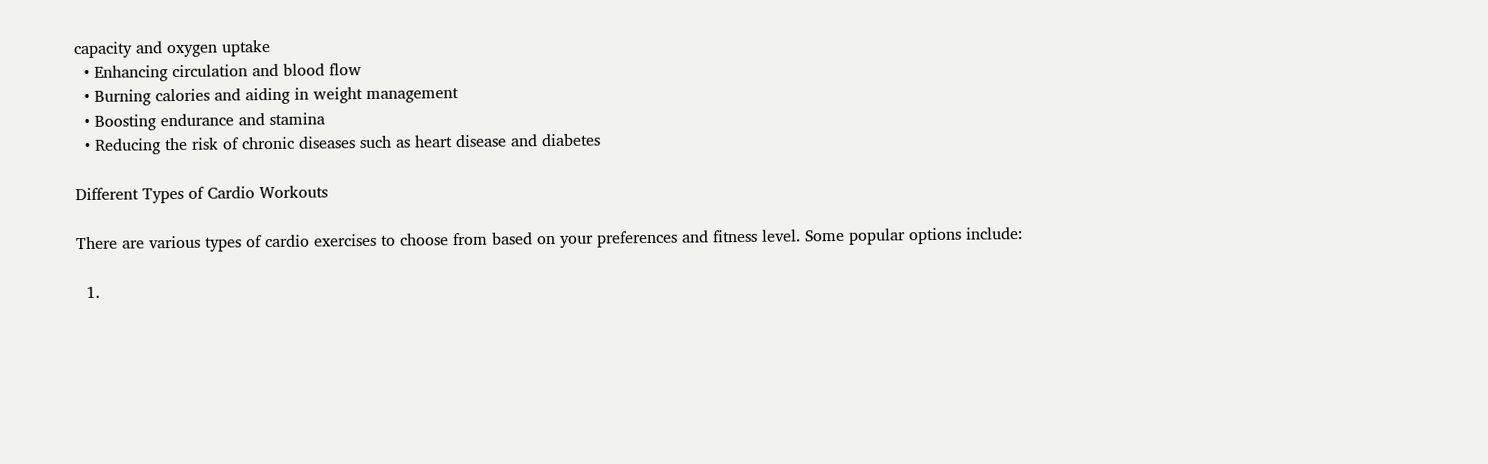capacity and oxygen uptake
  • Enhancing circulation and blood flow
  • Burning calories and aiding in weight management
  • Boosting endurance and stamina
  • Reducing the risk of chronic diseases such as heart disease and diabetes

Different Types of Cardio Workouts

There are various types of cardio exercises to choose from based on your preferences and fitness level. Some popular options include:

  1.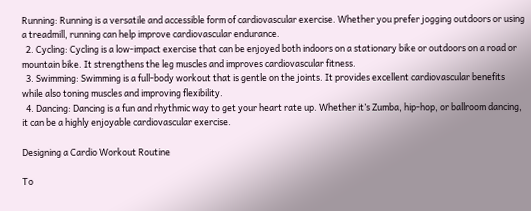Running: Running is a versatile and accessible form of cardiovascular exercise. Whether you prefer jogging outdoors or using a treadmill, running can help improve cardiovascular endurance.
  2. Cycling: Cycling is a low-impact exercise that can be enjoyed both indoors on a stationary bike or outdoors on a road or mountain bike. It strengthens the leg muscles and improves cardiovascular fitness.
  3. Swimming: Swimming is a full-body workout that is gentle on the joints. It provides excellent cardiovascular benefits while also toning muscles and improving flexibility.
  4. Dancing: Dancing is a fun and rhythmic way to get your heart rate up. Whether it’s Zumba, hip-hop, or ballroom dancing, it can be a highly enjoyable cardiovascular exercise.

Designing a Cardio Workout Routine

To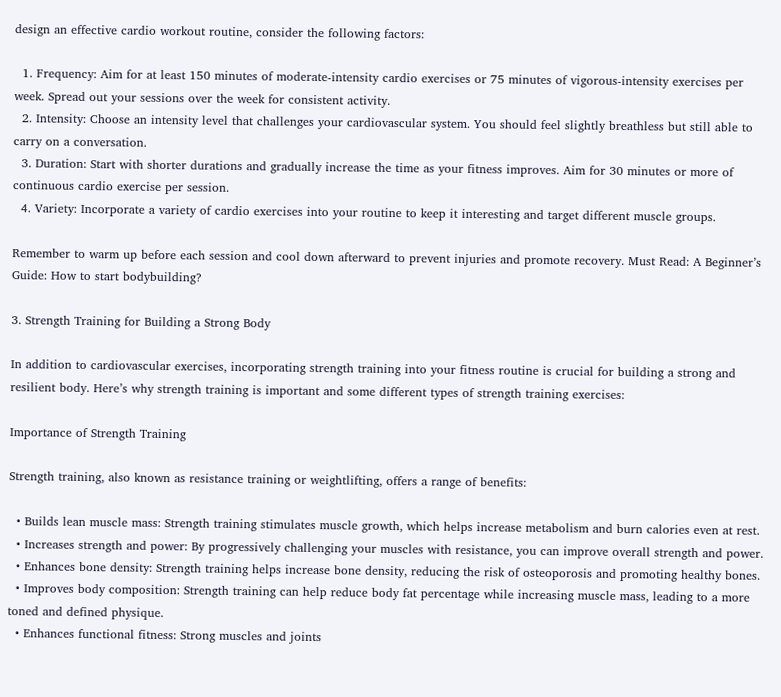design an effective cardio workout routine, consider the following factors:

  1. Frequency: Aim for at least 150 minutes of moderate-intensity cardio exercises or 75 minutes of vigorous-intensity exercises per week. Spread out your sessions over the week for consistent activity.
  2. Intensity: Choose an intensity level that challenges your cardiovascular system. You should feel slightly breathless but still able to carry on a conversation.
  3. Duration: Start with shorter durations and gradually increase the time as your fitness improves. Aim for 30 minutes or more of continuous cardio exercise per session.
  4. Variety: Incorporate a variety of cardio exercises into your routine to keep it interesting and target different muscle groups.

Remember to warm up before each session and cool down afterward to prevent injuries and promote recovery. Must Read: A Beginner’s Guide: How to start bodybuilding?

3. Strength Training for Building a Strong Body

In addition to cardiovascular exercises, incorporating strength training into your fitness routine is crucial for building a strong and resilient body. Here’s why strength training is important and some different types of strength training exercises:

Importance of Strength Training

Strength training, also known as resistance training or weightlifting, offers a range of benefits:

  • Builds lean muscle mass: Strength training stimulates muscle growth, which helps increase metabolism and burn calories even at rest.
  • Increases strength and power: By progressively challenging your muscles with resistance, you can improve overall strength and power.
  • Enhances bone density: Strength training helps increase bone density, reducing the risk of osteoporosis and promoting healthy bones.
  • Improves body composition: Strength training can help reduce body fat percentage while increasing muscle mass, leading to a more toned and defined physique.
  • Enhances functional fitness: Strong muscles and joints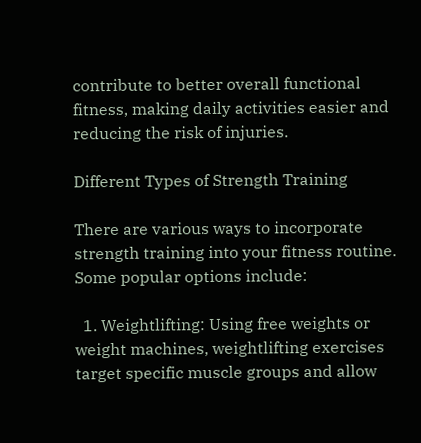contribute to better overall functional fitness, making daily activities easier and reducing the risk of injuries.

Different Types of Strength Training

There are various ways to incorporate strength training into your fitness routine. Some popular options include:

  1. Weightlifting: Using free weights or weight machines, weightlifting exercises target specific muscle groups and allow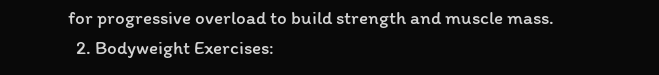for progressive overload to build strength and muscle mass.
  2. Bodyweight Exercises: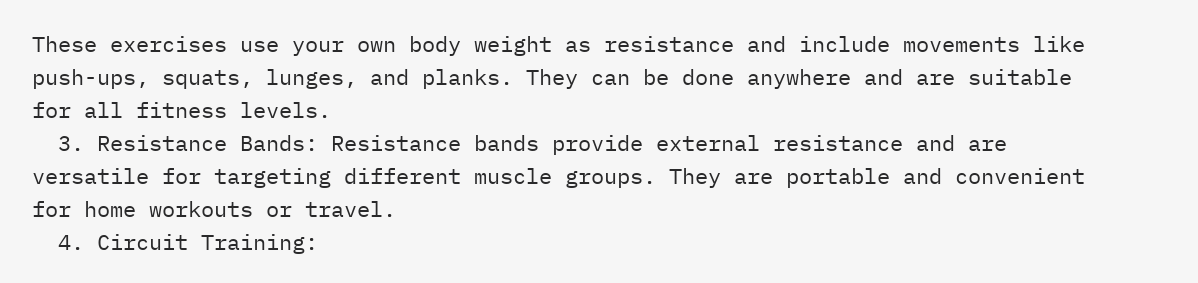These exercises use your own body weight as resistance and include movements like push-ups, squats, lunges, and planks. They can be done anywhere and are suitable for all fitness levels.
  3. Resistance Bands: Resistance bands provide external resistance and are versatile for targeting different muscle groups. They are portable and convenient for home workouts or travel.
  4. Circuit Training: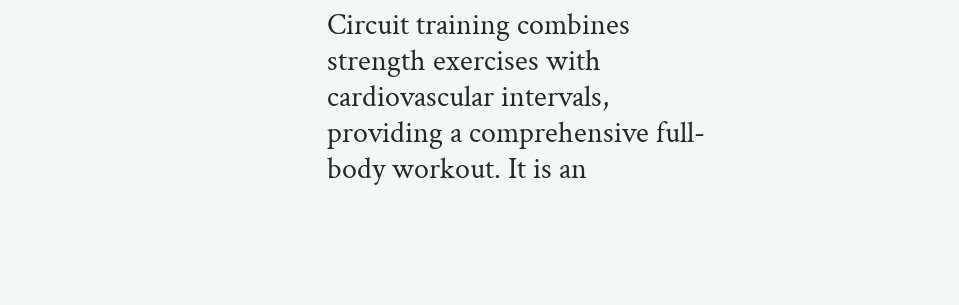Circuit training combines strength exercises with cardiovascular intervals, providing a comprehensive full-body workout. It is an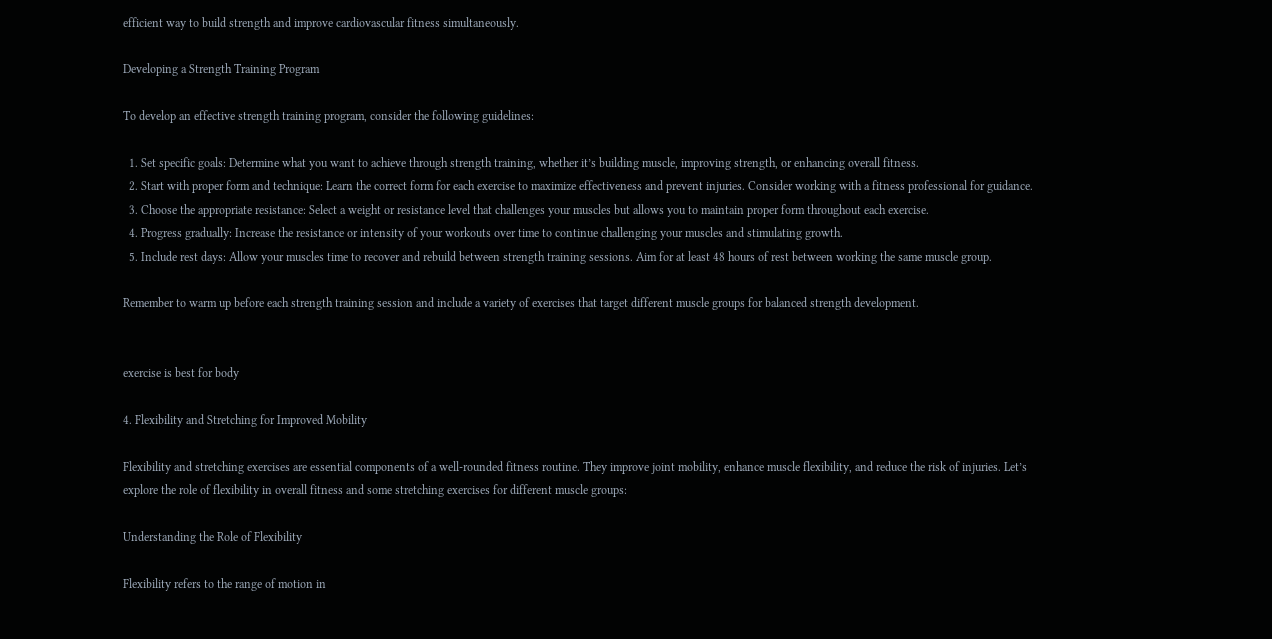efficient way to build strength and improve cardiovascular fitness simultaneously.

Developing a Strength Training Program

To develop an effective strength training program, consider the following guidelines:

  1. Set specific goals: Determine what you want to achieve through strength training, whether it’s building muscle, improving strength, or enhancing overall fitness.
  2. Start with proper form and technique: Learn the correct form for each exercise to maximize effectiveness and prevent injuries. Consider working with a fitness professional for guidance.
  3. Choose the appropriate resistance: Select a weight or resistance level that challenges your muscles but allows you to maintain proper form throughout each exercise.
  4. Progress gradually: Increase the resistance or intensity of your workouts over time to continue challenging your muscles and stimulating growth.
  5. Include rest days: Allow your muscles time to recover and rebuild between strength training sessions. Aim for at least 48 hours of rest between working the same muscle group.

Remember to warm up before each strength training session and include a variety of exercises that target different muscle groups for balanced strength development.


exercise is best for body

4. Flexibility and Stretching for Improved Mobility

Flexibility and stretching exercises are essential components of a well-rounded fitness routine. They improve joint mobility, enhance muscle flexibility, and reduce the risk of injuries. Let’s explore the role of flexibility in overall fitness and some stretching exercises for different muscle groups:

Understanding the Role of Flexibility

Flexibility refers to the range of motion in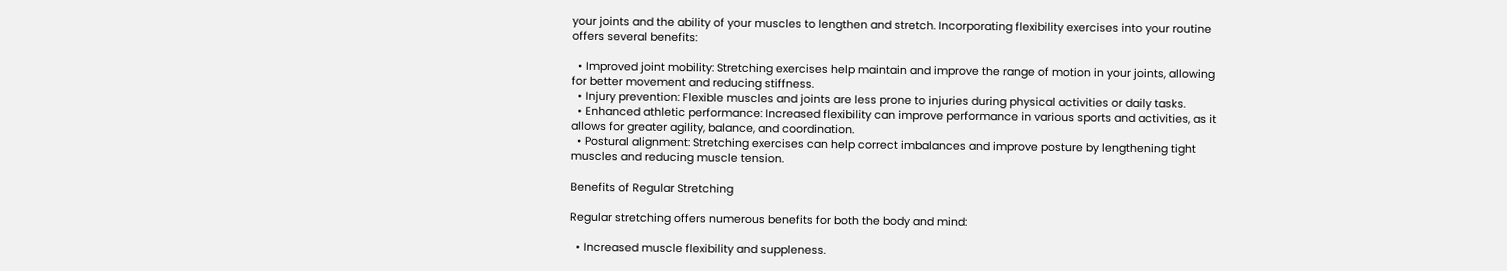your joints and the ability of your muscles to lengthen and stretch. Incorporating flexibility exercises into your routine offers several benefits:

  • Improved joint mobility: Stretching exercises help maintain and improve the range of motion in your joints, allowing for better movement and reducing stiffness.
  • Injury prevention: Flexible muscles and joints are less prone to injuries during physical activities or daily tasks.
  • Enhanced athletic performance: Increased flexibility can improve performance in various sports and activities, as it allows for greater agility, balance, and coordination.
  • Postural alignment: Stretching exercises can help correct imbalances and improve posture by lengthening tight muscles and reducing muscle tension.

Benefits of Regular Stretching

Regular stretching offers numerous benefits for both the body and mind:

  • Increased muscle flexibility and suppleness.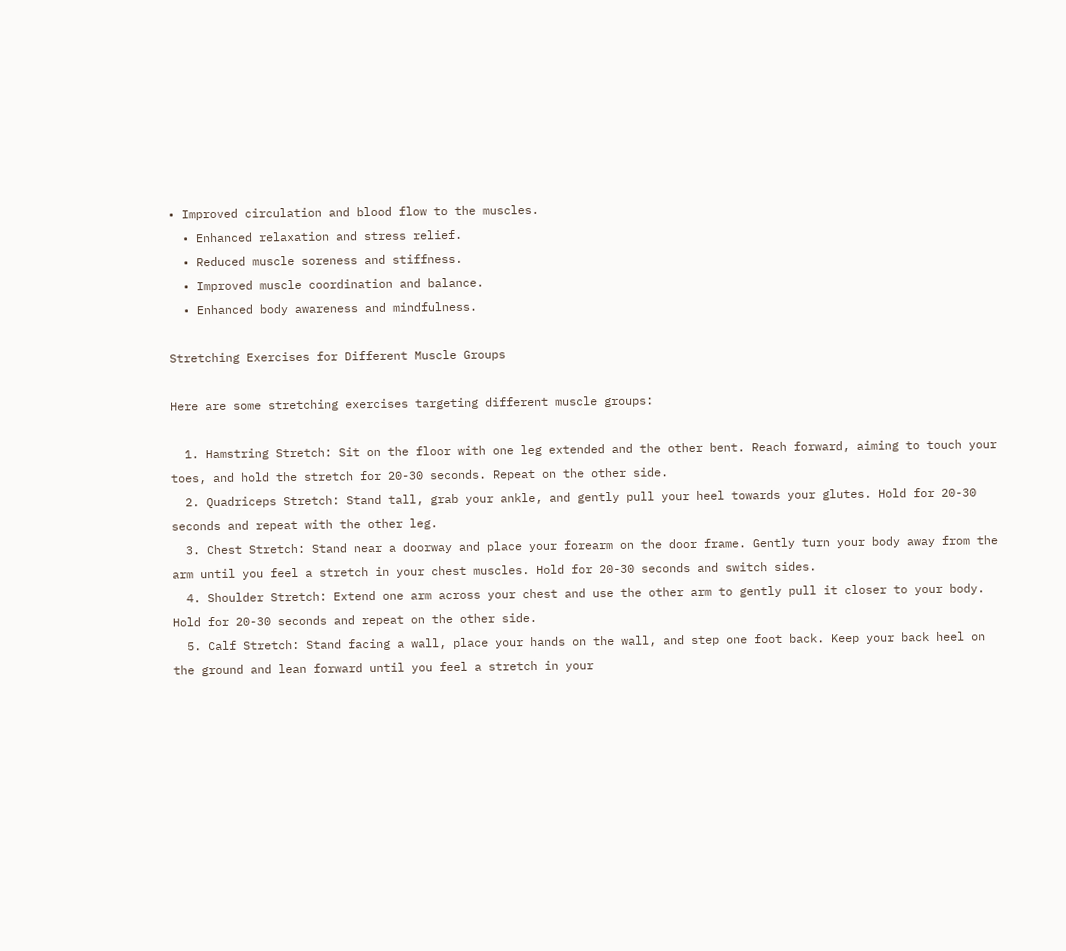• Improved circulation and blood flow to the muscles.
  • Enhanced relaxation and stress relief.
  • Reduced muscle soreness and stiffness.
  • Improved muscle coordination and balance.
  • Enhanced body awareness and mindfulness.

Stretching Exercises for Different Muscle Groups

Here are some stretching exercises targeting different muscle groups:

  1. Hamstring Stretch: Sit on the floor with one leg extended and the other bent. Reach forward, aiming to touch your toes, and hold the stretch for 20-30 seconds. Repeat on the other side.
  2. Quadriceps Stretch: Stand tall, grab your ankle, and gently pull your heel towards your glutes. Hold for 20-30 seconds and repeat with the other leg.
  3. Chest Stretch: Stand near a doorway and place your forearm on the door frame. Gently turn your body away from the arm until you feel a stretch in your chest muscles. Hold for 20-30 seconds and switch sides.
  4. Shoulder Stretch: Extend one arm across your chest and use the other arm to gently pull it closer to your body. Hold for 20-30 seconds and repeat on the other side.
  5. Calf Stretch: Stand facing a wall, place your hands on the wall, and step one foot back. Keep your back heel on the ground and lean forward until you feel a stretch in your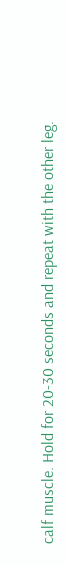calf muscle. Hold for 20-30 seconds and repeat with the other leg.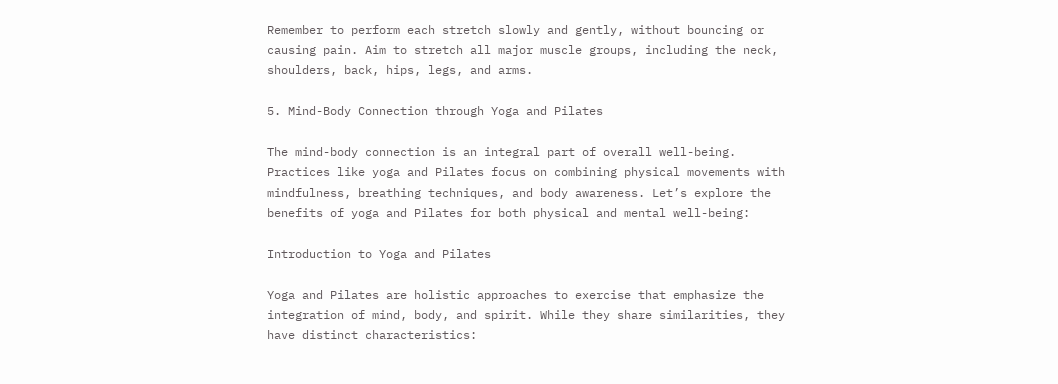Remember to perform each stretch slowly and gently, without bouncing or causing pain. Aim to stretch all major muscle groups, including the neck, shoulders, back, hips, legs, and arms.

5. Mind-Body Connection through Yoga and Pilates

The mind-body connection is an integral part of overall well-being. Practices like yoga and Pilates focus on combining physical movements with mindfulness, breathing techniques, and body awareness. Let’s explore the benefits of yoga and Pilates for both physical and mental well-being:

Introduction to Yoga and Pilates

Yoga and Pilates are holistic approaches to exercise that emphasize the integration of mind, body, and spirit. While they share similarities, they have distinct characteristics: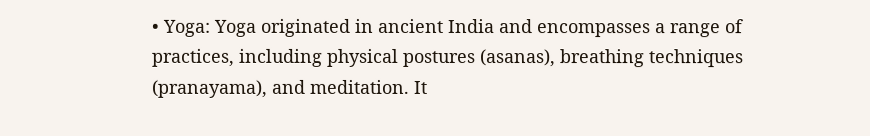• Yoga: Yoga originated in ancient India and encompasses a range of practices, including physical postures (asanas), breathing techniques (pranayama), and meditation. It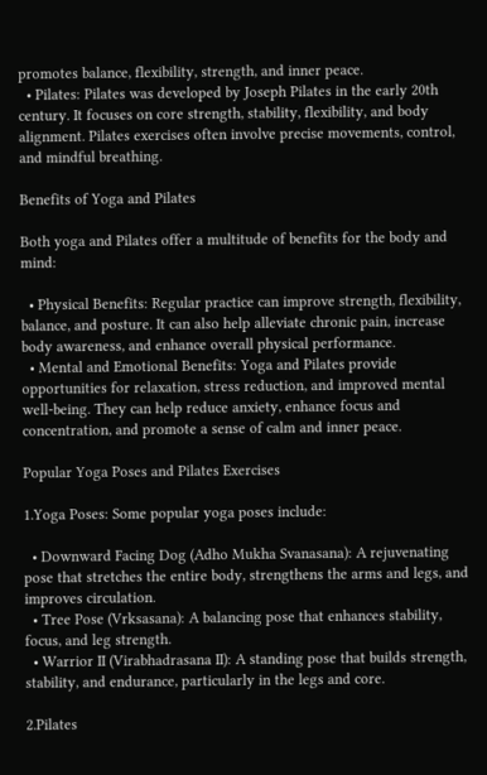promotes balance, flexibility, strength, and inner peace.
  • Pilates: Pilates was developed by Joseph Pilates in the early 20th century. It focuses on core strength, stability, flexibility, and body alignment. Pilates exercises often involve precise movements, control, and mindful breathing.

Benefits of Yoga and Pilates

Both yoga and Pilates offer a multitude of benefits for the body and mind:

  • Physical Benefits: Regular practice can improve strength, flexibility, balance, and posture. It can also help alleviate chronic pain, increase body awareness, and enhance overall physical performance.
  • Mental and Emotional Benefits: Yoga and Pilates provide opportunities for relaxation, stress reduction, and improved mental well-being. They can help reduce anxiety, enhance focus and concentration, and promote a sense of calm and inner peace.

Popular Yoga Poses and Pilates Exercises

1.Yoga Poses: Some popular yoga poses include:

  • Downward Facing Dog (Adho Mukha Svanasana): A rejuvenating pose that stretches the entire body, strengthens the arms and legs, and improves circulation.
  • Tree Pose (Vrksasana): A balancing pose that enhances stability, focus, and leg strength.
  • Warrior II (Virabhadrasana II): A standing pose that builds strength, stability, and endurance, particularly in the legs and core.

2.Pilates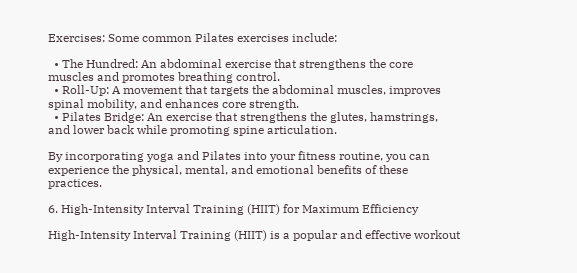Exercises: Some common Pilates exercises include:

  • The Hundred: An abdominal exercise that strengthens the core muscles and promotes breathing control.
  • Roll-Up: A movement that targets the abdominal muscles, improves spinal mobility, and enhances core strength.
  • Pilates Bridge: An exercise that strengthens the glutes, hamstrings, and lower back while promoting spine articulation.

By incorporating yoga and Pilates into your fitness routine, you can experience the physical, mental, and emotional benefits of these practices.

6. High-Intensity Interval Training (HIIT) for Maximum Efficiency

High-Intensity Interval Training (HIIT) is a popular and effective workout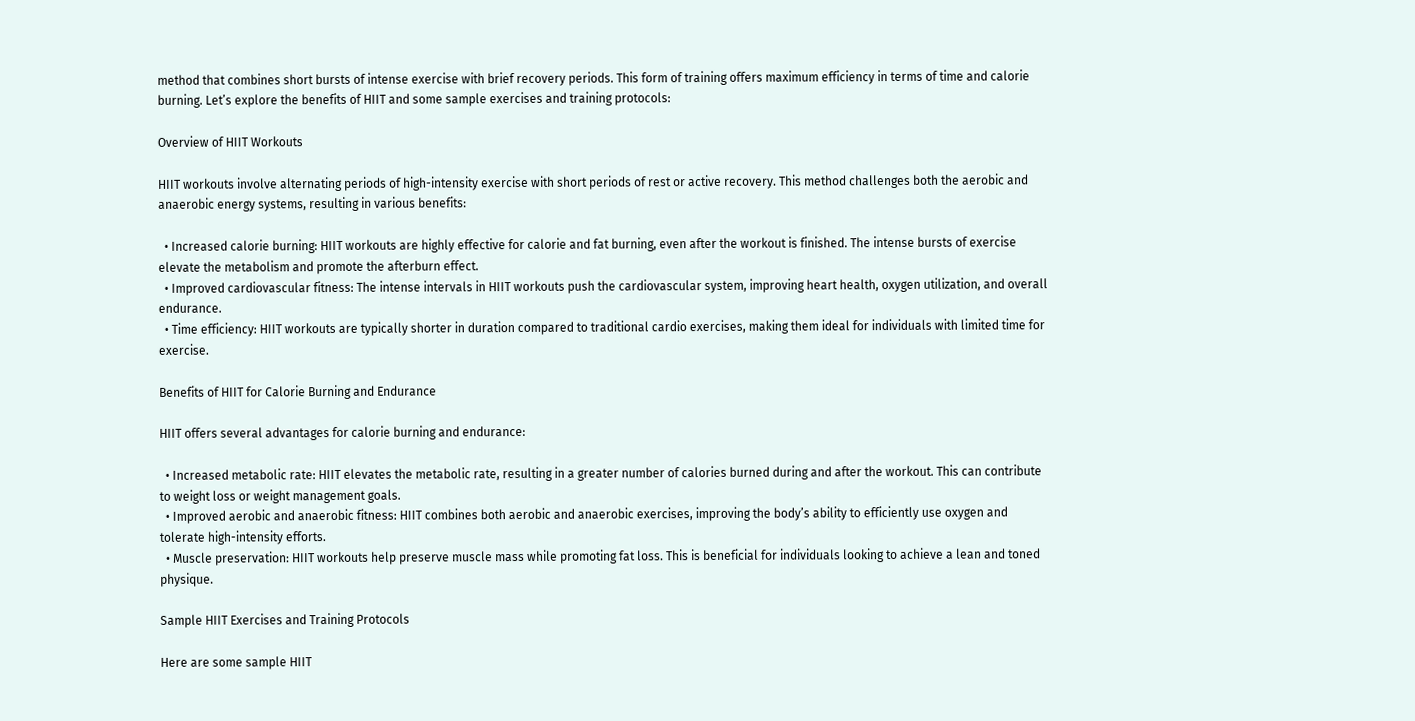method that combines short bursts of intense exercise with brief recovery periods. This form of training offers maximum efficiency in terms of time and calorie burning. Let’s explore the benefits of HIIT and some sample exercises and training protocols:

Overview of HIIT Workouts

HIIT workouts involve alternating periods of high-intensity exercise with short periods of rest or active recovery. This method challenges both the aerobic and anaerobic energy systems, resulting in various benefits:

  • Increased calorie burning: HIIT workouts are highly effective for calorie and fat burning, even after the workout is finished. The intense bursts of exercise elevate the metabolism and promote the afterburn effect.
  • Improved cardiovascular fitness: The intense intervals in HIIT workouts push the cardiovascular system, improving heart health, oxygen utilization, and overall endurance.
  • Time efficiency: HIIT workouts are typically shorter in duration compared to traditional cardio exercises, making them ideal for individuals with limited time for exercise.

Benefits of HIIT for Calorie Burning and Endurance

HIIT offers several advantages for calorie burning and endurance:

  • Increased metabolic rate: HIIT elevates the metabolic rate, resulting in a greater number of calories burned during and after the workout. This can contribute to weight loss or weight management goals.
  • Improved aerobic and anaerobic fitness: HIIT combines both aerobic and anaerobic exercises, improving the body’s ability to efficiently use oxygen and tolerate high-intensity efforts.
  • Muscle preservation: HIIT workouts help preserve muscle mass while promoting fat loss. This is beneficial for individuals looking to achieve a lean and toned physique.

Sample HIIT Exercises and Training Protocols

Here are some sample HIIT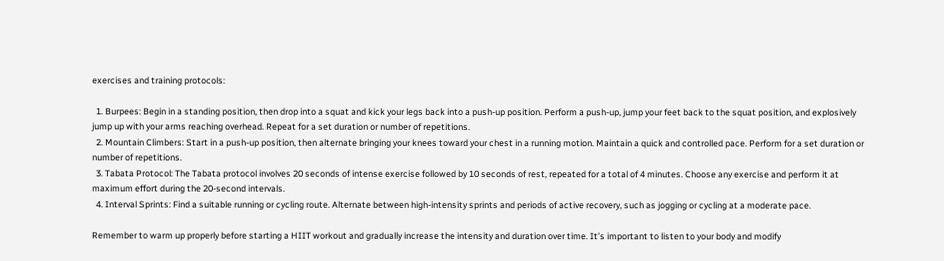exercises and training protocols:

  1. Burpees: Begin in a standing position, then drop into a squat and kick your legs back into a push-up position. Perform a push-up, jump your feet back to the squat position, and explosively jump up with your arms reaching overhead. Repeat for a set duration or number of repetitions.
  2. Mountain Climbers: Start in a push-up position, then alternate bringing your knees toward your chest in a running motion. Maintain a quick and controlled pace. Perform for a set duration or number of repetitions.
  3. Tabata Protocol: The Tabata protocol involves 20 seconds of intense exercise followed by 10 seconds of rest, repeated for a total of 4 minutes. Choose any exercise and perform it at maximum effort during the 20-second intervals.
  4. Interval Sprints: Find a suitable running or cycling route. Alternate between high-intensity sprints and periods of active recovery, such as jogging or cycling at a moderate pace.

Remember to warm up properly before starting a HIIT workout and gradually increase the intensity and duration over time. It’s important to listen to your body and modify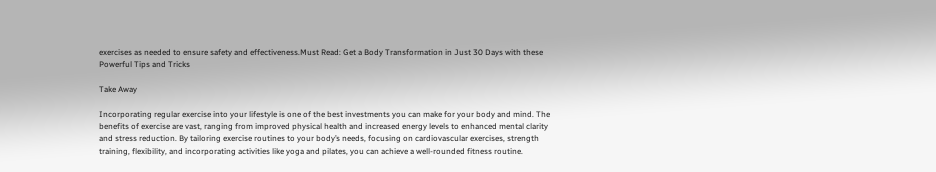exercises as needed to ensure safety and effectiveness.Must Read: Get a Body Transformation in Just 30 Days with these Powerful Tips and Tricks

Take Away

Incorporating regular exercise into your lifestyle is one of the best investments you can make for your body and mind. The benefits of exercise are vast, ranging from improved physical health and increased energy levels to enhanced mental clarity and stress reduction. By tailoring exercise routines to your body’s needs, focusing on cardiovascular exercises, strength training, flexibility, and incorporating activities like yoga and pilates, you can achieve a well-rounded fitness routine.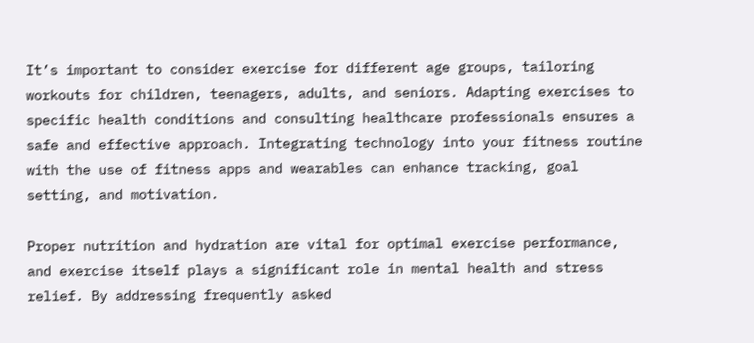It’s important to consider exercise for different age groups, tailoring workouts for children, teenagers, adults, and seniors. Adapting exercises to specific health conditions and consulting healthcare professionals ensures a safe and effective approach. Integrating technology into your fitness routine with the use of fitness apps and wearables can enhance tracking, goal setting, and motivation.

Proper nutrition and hydration are vital for optimal exercise performance, and exercise itself plays a significant role in mental health and stress relief. By addressing frequently asked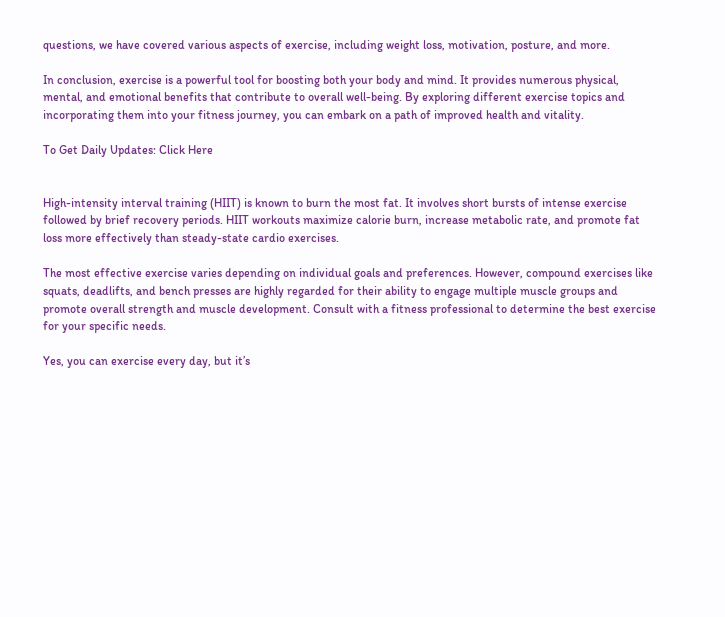questions, we have covered various aspects of exercise, including weight loss, motivation, posture, and more.

In conclusion, exercise is a powerful tool for boosting both your body and mind. It provides numerous physical, mental, and emotional benefits that contribute to overall well-being. By exploring different exercise topics and incorporating them into your fitness journey, you can embark on a path of improved health and vitality.

To Get Daily Updates: Click Here


High-intensity interval training (HIIT) is known to burn the most fat. It involves short bursts of intense exercise followed by brief recovery periods. HIIT workouts maximize calorie burn, increase metabolic rate, and promote fat loss more effectively than steady-state cardio exercises.

The most effective exercise varies depending on individual goals and preferences. However, compound exercises like squats, deadlifts, and bench presses are highly regarded for their ability to engage multiple muscle groups and promote overall strength and muscle development. Consult with a fitness professional to determine the best exercise for your specific needs.

Yes, you can exercise every day, but it’s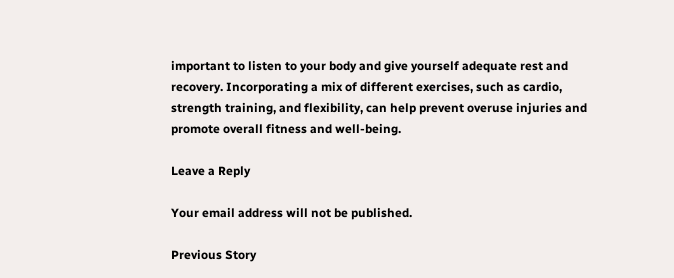important to listen to your body and give yourself adequate rest and recovery. Incorporating a mix of different exercises, such as cardio, strength training, and flexibility, can help prevent overuse injuries and promote overall fitness and well-being.

Leave a Reply

Your email address will not be published.

Previous Story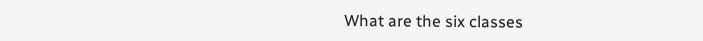What are the six classes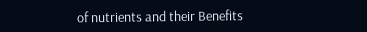of nutrients and their Benefits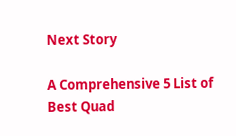Next Story

A Comprehensive 5 List of Best Quad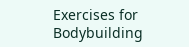Exercises for Bodybuilding